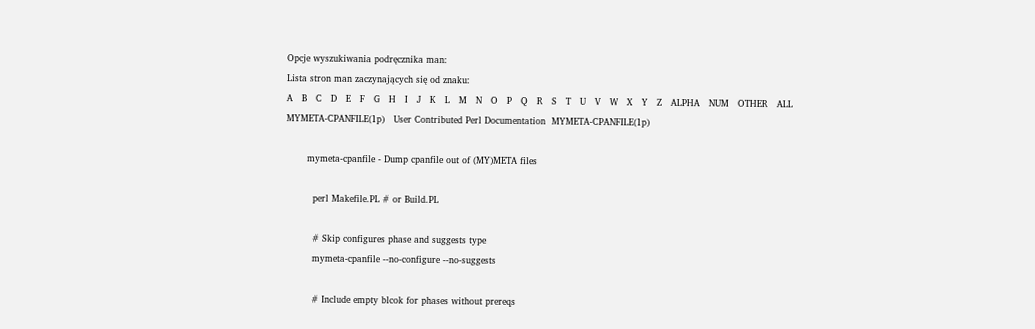Opcje wyszukiwania podręcznika man:
Lista stron man zaczynających się od znaku:
A   B   C   D   E   F   G   H   I   J   K   L   M   N   O   P   Q   R   S   T   U   V   W   X   Y   Z   ALPHA   NUM   OTHER   ALL
MYMETA-CPANFILE(1p)   User Contributed Perl Documentation  MYMETA-CPANFILE(1p)

       mymeta-cpanfile - Dump cpanfile out of (MY)META files

         perl Makefile.PL # or Build.PL

         # Skip configures phase and suggests type
         mymeta-cpanfile --no-configure --no-suggests

         # Include empty blcok for phases without prereqs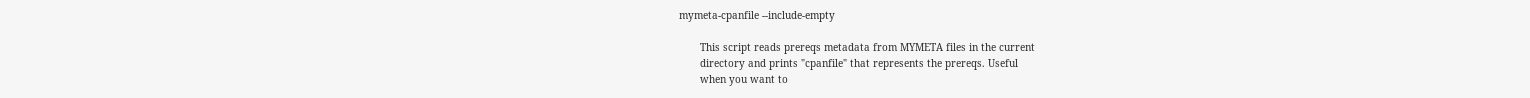mymeta-cpanfile --include-empty

       This script reads prereqs metadata from MYMETA files in the current
       directory and prints "cpanfile" that represents the prereqs. Useful
       when you want to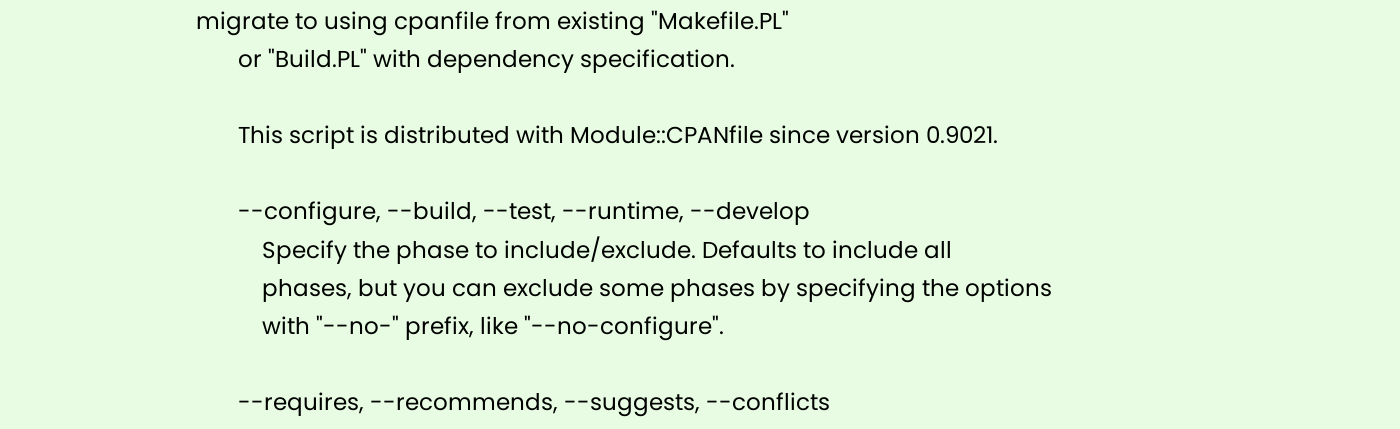migrate to using cpanfile from existing "Makefile.PL"
       or "Build.PL" with dependency specification.

       This script is distributed with Module::CPANfile since version 0.9021.

       --configure, --build, --test, --runtime, --develop
           Specify the phase to include/exclude. Defaults to include all
           phases, but you can exclude some phases by specifying the options
           with "--no-" prefix, like "--no-configure".

       --requires, --recommends, --suggests, --conflicts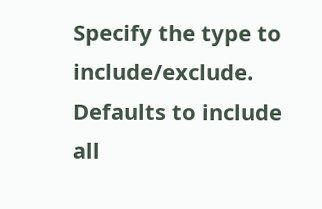Specify the type to include/exclude. Defaults to include all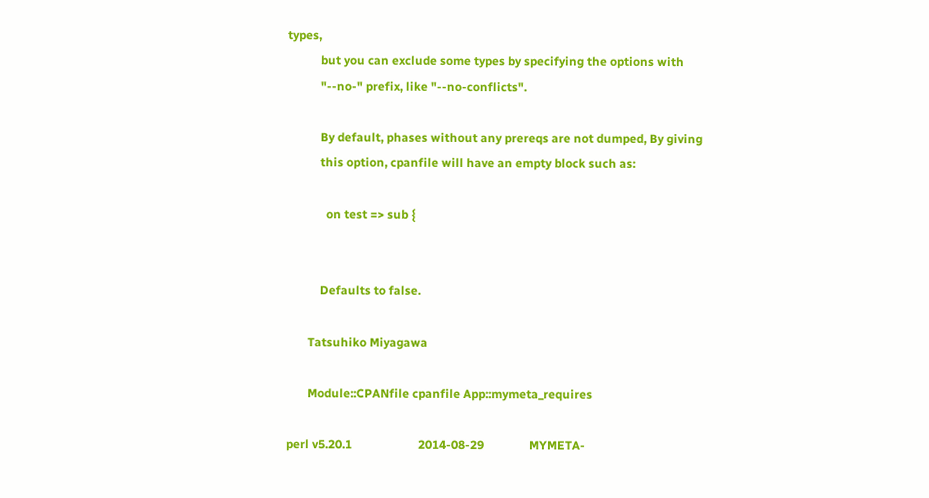types,
           but you can exclude some types by specifying the options with
           "--no-" prefix, like "--no-conflicts".

           By default, phases without any prereqs are not dumped, By giving
           this option, cpanfile will have an empty block such as:

             on test => sub {


           Defaults to false.

       Tatsuhiko Miyagawa

       Module::CPANfile cpanfile App::mymeta_requires

perl v5.20.1                      2014-08-29               MYMETA-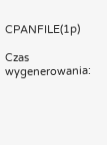CPANFILE(1p)

Czas wygenerowania: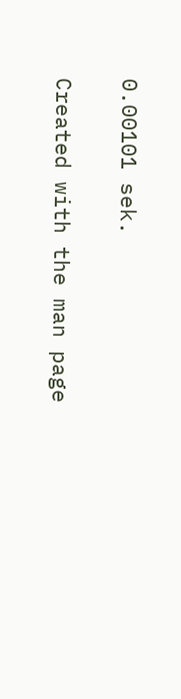0.00101 sek.

Created with the man page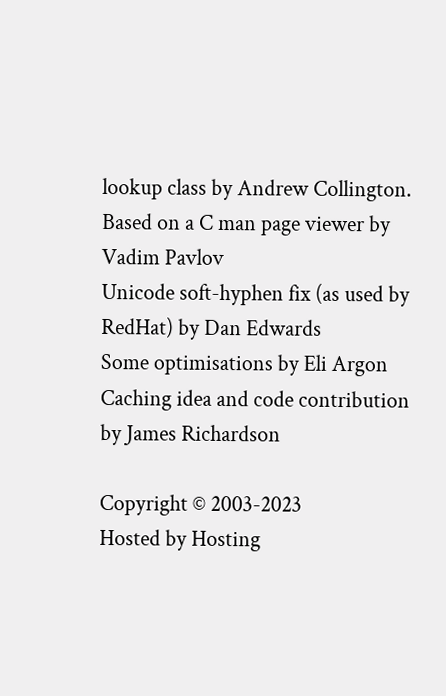lookup class by Andrew Collington.
Based on a C man page viewer by Vadim Pavlov
Unicode soft-hyphen fix (as used by RedHat) by Dan Edwards
Some optimisations by Eli Argon
Caching idea and code contribution by James Richardson

Copyright © 2003-2023
Hosted by Hosting